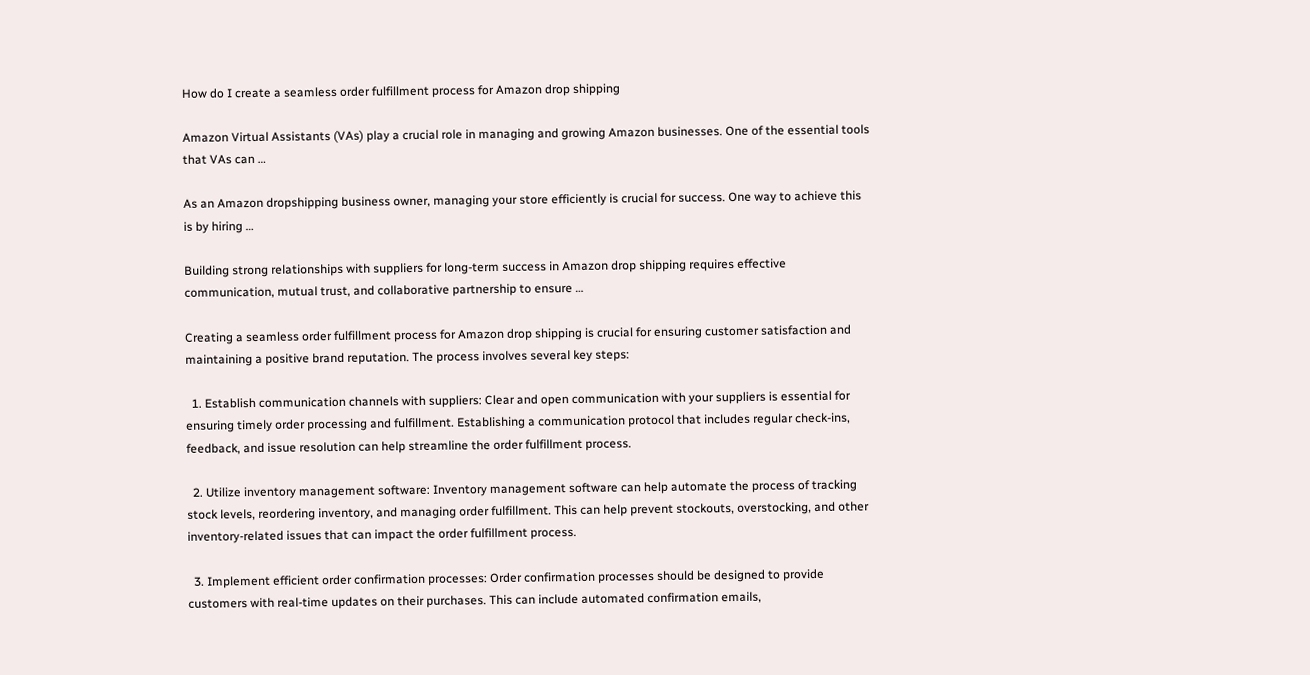How do I create a seamless order fulfillment process for Amazon drop shipping

Amazon Virtual Assistants (VAs) play a crucial role in managing and growing Amazon businesses. One of the essential tools that VAs can …

As an Amazon dropshipping business owner, managing your store efficiently is crucial for success. One way to achieve this is by hiring …

Building strong relationships with suppliers for long-term success in Amazon drop shipping requires effective communication, mutual trust, and collaborative partnership to ensure …

Creating a seamless order fulfillment process for Amazon drop shipping is crucial for ensuring customer satisfaction and maintaining a positive brand reputation. The process involves several key steps:

  1. Establish communication channels with suppliers: Clear and open communication with your suppliers is essential for ensuring timely order processing and fulfillment. Establishing a communication protocol that includes regular check-ins, feedback, and issue resolution can help streamline the order fulfillment process.

  2. Utilize inventory management software: Inventory management software can help automate the process of tracking stock levels, reordering inventory, and managing order fulfillment. This can help prevent stockouts, overstocking, and other inventory-related issues that can impact the order fulfillment process.

  3. Implement efficient order confirmation processes: Order confirmation processes should be designed to provide customers with real-time updates on their purchases. This can include automated confirmation emails,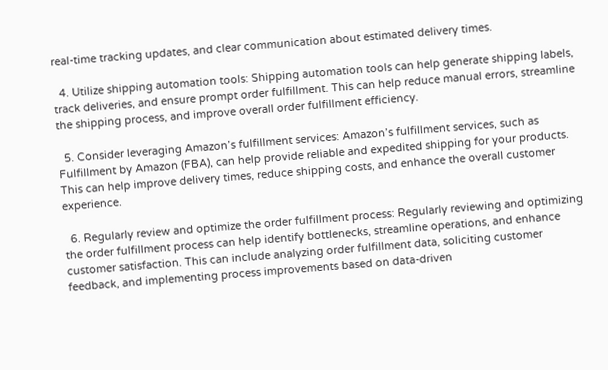real-time tracking updates, and clear communication about estimated delivery times.

  4. Utilize shipping automation tools: Shipping automation tools can help generate shipping labels, track deliveries, and ensure prompt order fulfillment. This can help reduce manual errors, streamline the shipping process, and improve overall order fulfillment efficiency.

  5. Consider leveraging Amazon’s fulfillment services: Amazon’s fulfillment services, such as Fulfillment by Amazon (FBA), can help provide reliable and expedited shipping for your products. This can help improve delivery times, reduce shipping costs, and enhance the overall customer experience.

  6. Regularly review and optimize the order fulfillment process: Regularly reviewing and optimizing the order fulfillment process can help identify bottlenecks, streamline operations, and enhance customer satisfaction. This can include analyzing order fulfillment data, soliciting customer feedback, and implementing process improvements based on data-driven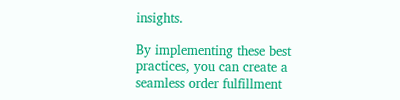insights.

By implementing these best practices, you can create a seamless order fulfillment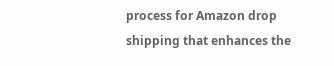process for Amazon drop shipping that enhances the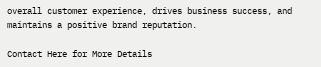overall customer experience, drives business success, and maintains a positive brand reputation.

Contact Here for More Details